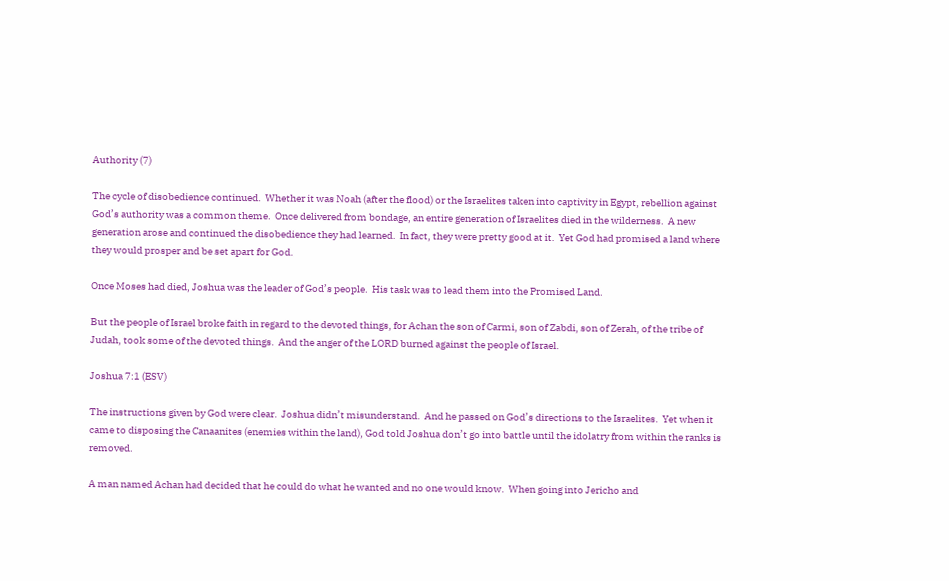Authority (7)

The cycle of disobedience continued.  Whether it was Noah (after the flood) or the Israelites taken into captivity in Egypt, rebellion against God’s authority was a common theme.  Once delivered from bondage, an entire generation of Israelites died in the wilderness.  A new generation arose and continued the disobedience they had learned.  In fact, they were pretty good at it.  Yet God had promised a land where they would prosper and be set apart for God.

Once Moses had died, Joshua was the leader of God’s people.  His task was to lead them into the Promised Land.

But the people of Israel broke faith in regard to the devoted things, for Achan the son of Carmi, son of Zabdi, son of Zerah, of the tribe of Judah, took some of the devoted things.  And the anger of the LORD burned against the people of Israel.

Joshua 7:1 (ESV)

The instructions given by God were clear.  Joshua didn’t misunderstand.  And he passed on God’s directions to the Israelites.  Yet when it came to disposing the Canaanites (enemies within the land), God told Joshua don’t go into battle until the idolatry from within the ranks is removed.

A man named Achan had decided that he could do what he wanted and no one would know.  When going into Jericho and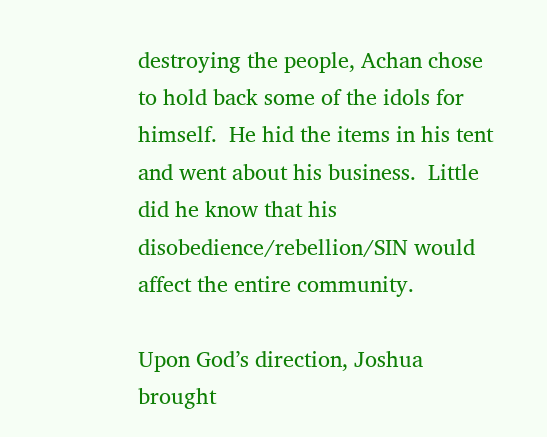destroying the people, Achan chose to hold back some of the idols for himself.  He hid the items in his tent and went about his business.  Little did he know that his disobedience/rebellion/SIN would affect the entire community.

Upon God’s direction, Joshua brought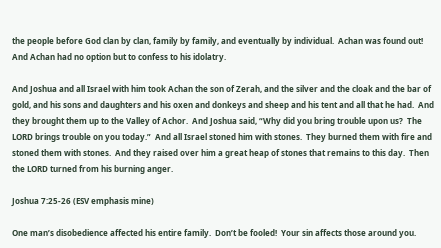the people before God clan by clan, family by family, and eventually by individual.  Achan was found out!  And Achan had no option but to confess to his idolatry.

And Joshua and all Israel with him took Achan the son of Zerah, and the silver and the cloak and the bar of gold, and his sons and daughters and his oxen and donkeys and sheep and his tent and all that he had.  And they brought them up to the Valley of Achor.  And Joshua said, “Why did you bring trouble upon us?  The LORD brings trouble on you today.”  And all Israel stoned him with stones.  They burned them with fire and stoned them with stones.  And they raised over him a great heap of stones that remains to this day.  Then the LORD turned from his burning anger.

Joshua 7:25-26 (ESV emphasis mine)

One man’s disobedience affected his entire family.  Don’t be fooled!  Your sin affects those around you.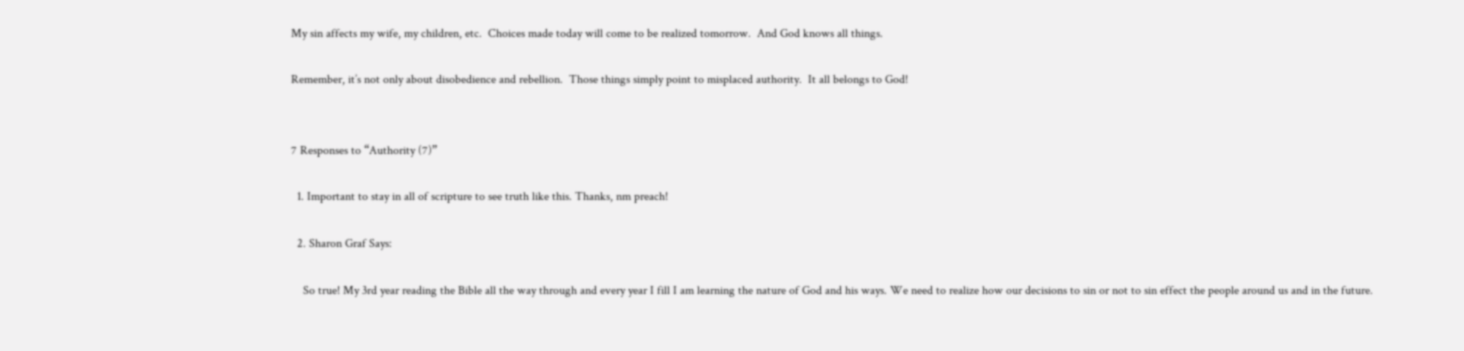My sin affects my wife, my children, etc.  Choices made today will come to be realized tomorrow.  And God knows all things.

Remember, it’s not only about disobedience and rebellion.  Those things simply point to misplaced authority.  It all belongs to God!


7 Responses to “Authority (7)”

  1. Important to stay in all of scripture to see truth like this. Thanks, nm preach!

  2. Sharon Graf Says:

    So true! My 3rd year reading the Bible all the way through and every year I fill I am learning the nature of God and his ways. We need to realize how our decisions to sin or not to sin effect the people around us and in the future.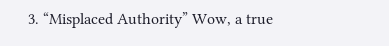3. “Misplaced Authority” Wow, a true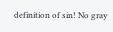definition of sin! No gray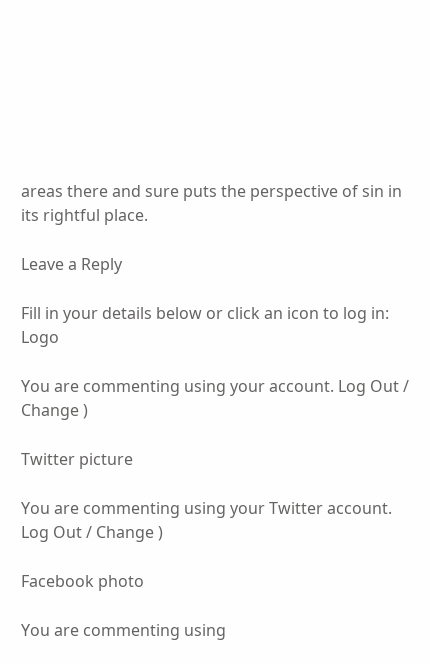areas there and sure puts the perspective of sin in its rightful place.

Leave a Reply

Fill in your details below or click an icon to log in: Logo

You are commenting using your account. Log Out / Change )

Twitter picture

You are commenting using your Twitter account. Log Out / Change )

Facebook photo

You are commenting using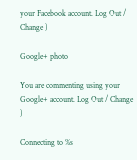your Facebook account. Log Out / Change )

Google+ photo

You are commenting using your Google+ account. Log Out / Change )

Connecting to %s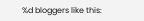%d bloggers like this: